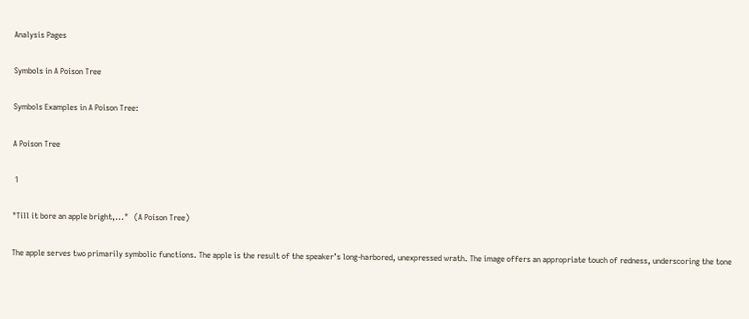Analysis Pages

Symbols in A Poison Tree

Symbols Examples in A Poison Tree:

A Poison Tree

 1

"Till it bore an apple bright,..."   (A Poison Tree)

The apple serves two primarily symbolic functions. The apple is the result of the speaker’s long-harbored, unexpressed wrath. The image offers an appropriate touch of redness, underscoring the tone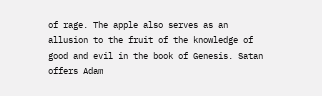of rage. The apple also serves as an allusion to the fruit of the knowledge of good and evil in the book of Genesis. Satan offers Adam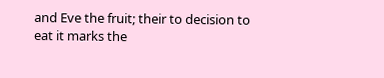and Eve the fruit; their to decision to eat it marks the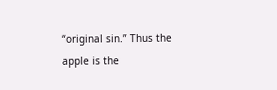“original sin.” Thus the apple is the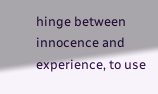hinge between innocence and experience, to use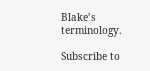Blake’s terminology.

Subscribe to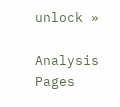unlock »

Analysis Pages